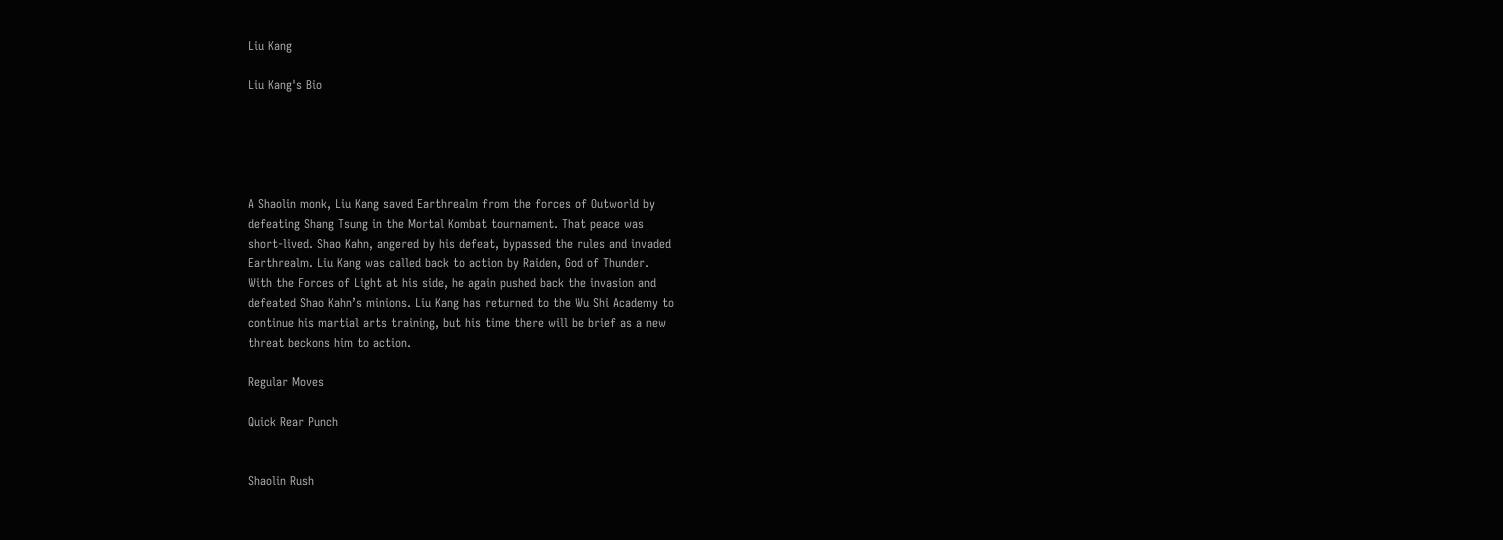Liu Kang

Liu Kang's Bio





A Shaolin monk, Liu Kang saved Earthrealm from the forces of Outworld by
defeating Shang Tsung in the Mortal Kombat tournament. That peace was
short-lived. Shao Kahn, angered by his defeat, bypassed the rules and invaded
Earthrealm. Liu Kang was called back to action by Raiden, God of Thunder.
With the Forces of Light at his side, he again pushed back the invasion and
defeated Shao Kahn’s minions. Liu Kang has returned to the Wu Shi Academy to
continue his martial arts training, but his time there will be brief as a new
threat beckons him to action.

Regular Moves

Quick Rear Punch


Shaolin Rush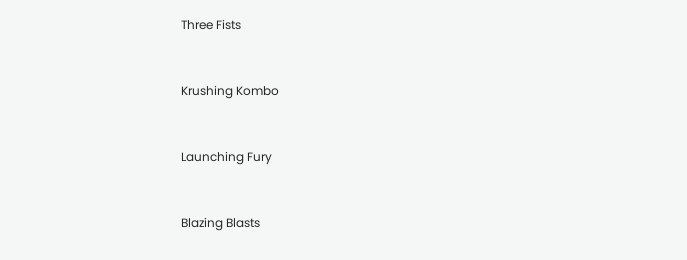Three Fists


Krushing Kombo


Launching Fury


Blazing Blasts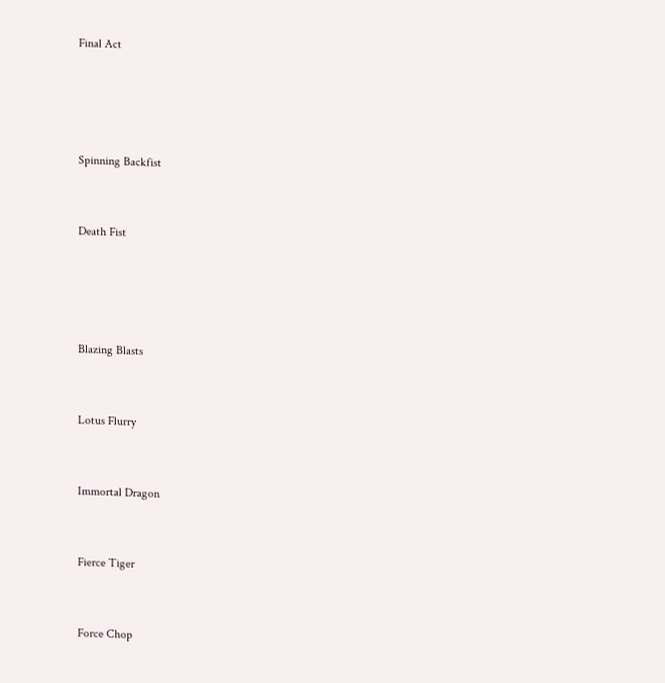Final Act




Spinning Backfist


Death Fist




Blazing Blasts


Lotus Flurry


Immortal Dragon


Fierce Tiger


Force Chop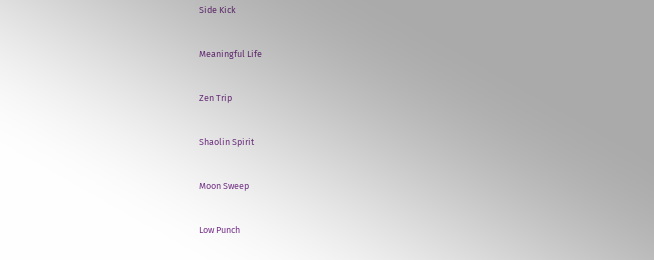Side Kick


Meaningful Life


Zen Trip


Shaolin Spirit


Moon Sweep


Low Punch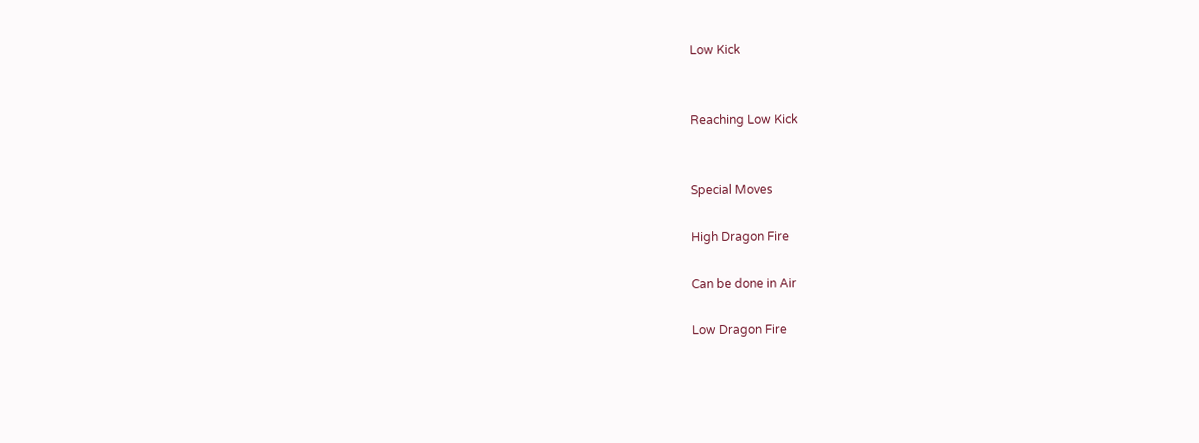Low Kick


Reaching Low Kick


Special Moves

High Dragon Fire

Can be done in Air

Low Dragon Fire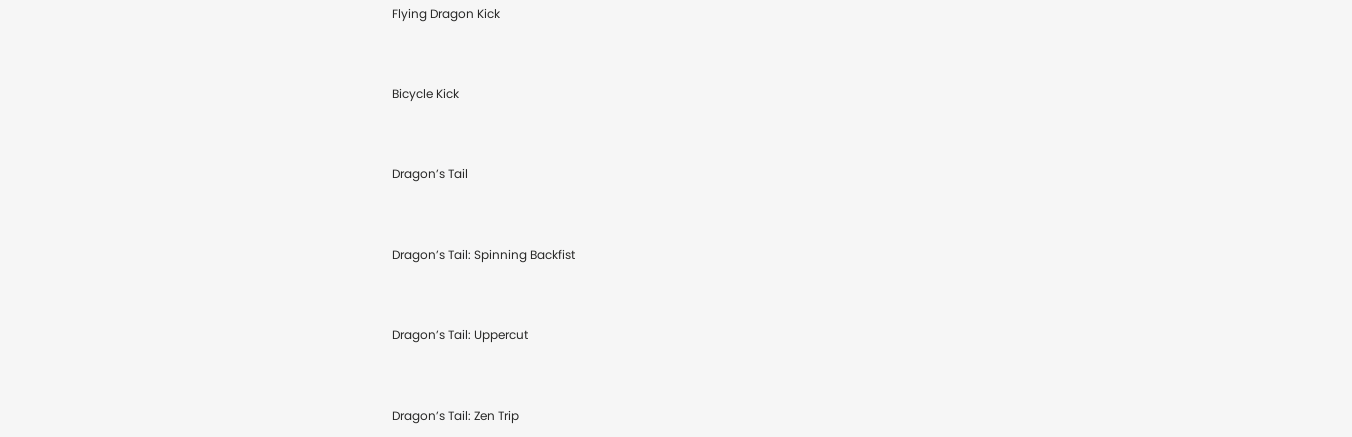Flying Dragon Kick


Bicycle Kick


Dragon’s Tail


Dragon’s Tail: Spinning Backfist


Dragon’s Tail: Uppercut


Dragon’s Tail: Zen Trip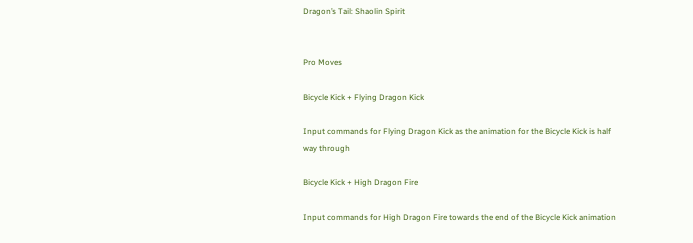Dragon’s Tail: Shaolin Spirit


Pro Moves

Bicycle Kick + Flying Dragon Kick

Input commands for Flying Dragon Kick as the animation for the Bicycle Kick is half way through

Bicycle Kick + High Dragon Fire

Input commands for High Dragon Fire towards the end of the Bicycle Kick animation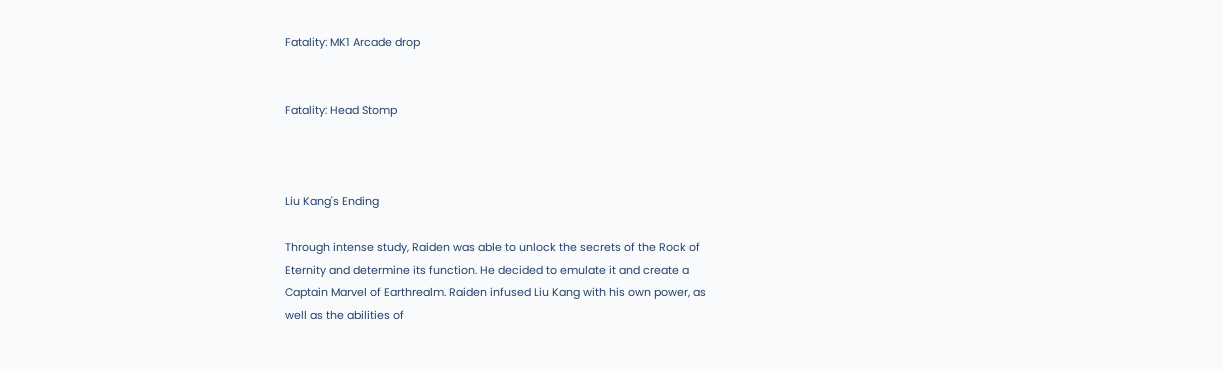Fatality: MK1 Arcade drop


Fatality: Head Stomp



Liu Kang's Ending

Through intense study, Raiden was able to unlock the secrets of the Rock of
Eternity and determine its function. He decided to emulate it and create a
Captain Marvel of Earthrealm. Raiden infused Liu Kang with his own power, as
well as the abilities of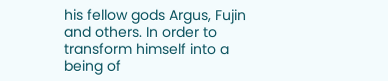his fellow gods Argus, Fujin and others. In order to
transform himself into a being of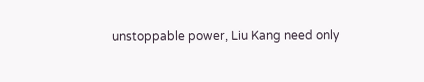unstoppable power, Liu Kang need only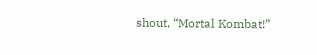shout, “Mortal Kombat!”